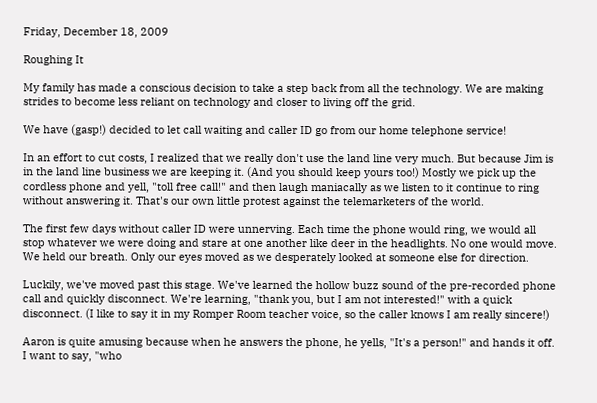Friday, December 18, 2009

Roughing It

My family has made a conscious decision to take a step back from all the technology. We are making strides to become less reliant on technology and closer to living off the grid.

We have (gasp!) decided to let call waiting and caller ID go from our home telephone service!

In an effort to cut costs, I realized that we really don't use the land line very much. But because Jim is in the land line business we are keeping it. (And you should keep yours too!) Mostly we pick up the cordless phone and yell, "toll free call!" and then laugh maniacally as we listen to it continue to ring without answering it. That's our own little protest against the telemarketers of the world.

The first few days without caller ID were unnerving. Each time the phone would ring, we would all stop whatever we were doing and stare at one another like deer in the headlights. No one would move. We held our breath. Only our eyes moved as we desperately looked at someone else for direction.

Luckily, we've moved past this stage. We've learned the hollow buzz sound of the pre-recorded phone call and quickly disconnect. We're learning, "thank you, but I am not interested!" with a quick disconnect. (I like to say it in my Romper Room teacher voice, so the caller knows I am really sincere!)

Aaron is quite amusing because when he answers the phone, he yells, "It's a person!" and hands it off. I want to say, "who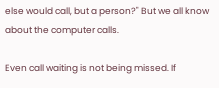else would call, but a person?" But we all know about the computer calls.

Even call waiting is not being missed. If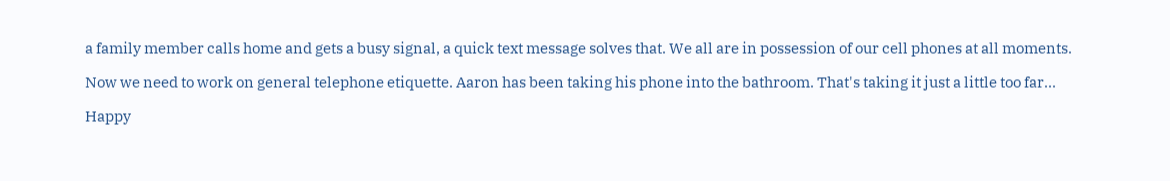a family member calls home and gets a busy signal, a quick text message solves that. We all are in possession of our cell phones at all moments.

Now we need to work on general telephone etiquette. Aaron has been taking his phone into the bathroom. That's taking it just a little too far...

Happy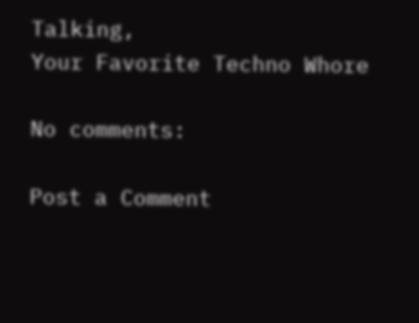Talking,
Your Favorite Techno Whore

No comments:

Post a Comment